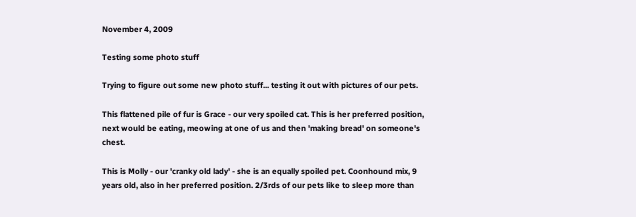November 4, 2009

Testing some photo stuff

Trying to figure out some new photo stuff... testing it out with pictures of our pets.

This flattened pile of fur is Grace - our very spoiled cat. This is her preferred position, next would be eating, meowing at one of us and then 'making bread' on someone's chest.

This is Molly - our 'cranky old lady' - she is an equally spoiled pet. Coonhound mix, 9 years old, also in her preferred position. 2/3rds of our pets like to sleep more than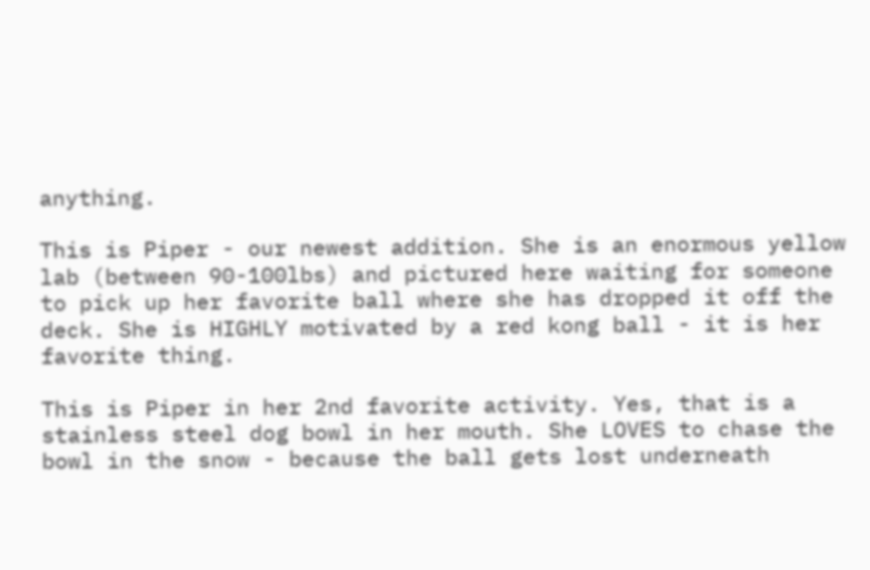anything.

This is Piper - our newest addition. She is an enormous yellow lab (between 90-100lbs) and pictured here waiting for someone to pick up her favorite ball where she has dropped it off the deck. She is HIGHLY motivated by a red kong ball - it is her favorite thing.

This is Piper in her 2nd favorite activity. Yes, that is a stainless steel dog bowl in her mouth. She LOVES to chase the bowl in the snow - because the ball gets lost underneath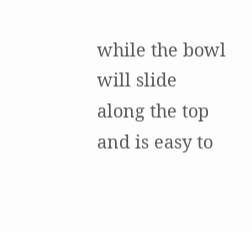while the bowl will slide along the top and is easy to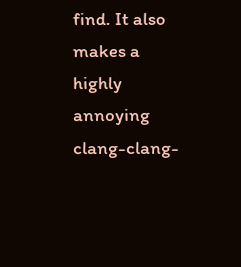find. It also makes a highly annoying clang-clang-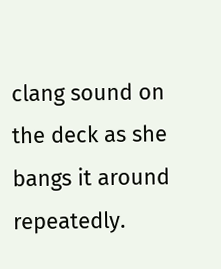clang sound on the deck as she bangs it around repeatedly.